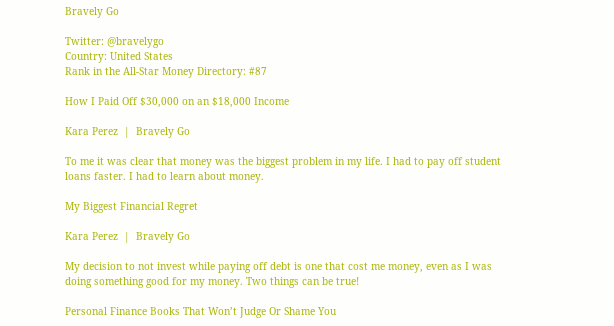Bravely Go

Twitter: @bravelygo
Country: United States
Rank in the All-Star Money Directory: #87

How I Paid Off $30,000 on an $18,000 Income

Kara Perez  |  Bravely Go

To me it was clear that money was the biggest problem in my life. I had to pay off student loans faster. I had to learn about money.

My Biggest Financial Regret

Kara Perez  |  Bravely Go

My decision to not invest while paying off debt is one that cost me money, even as I was doing something good for my money. Two things can be true!

Personal Finance Books That Won’t Judge Or Shame You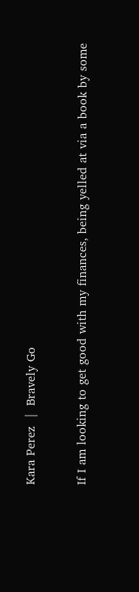Kara Perez  |  Bravely Go

If I am looking to get good with my finances, being yelled at via a book by some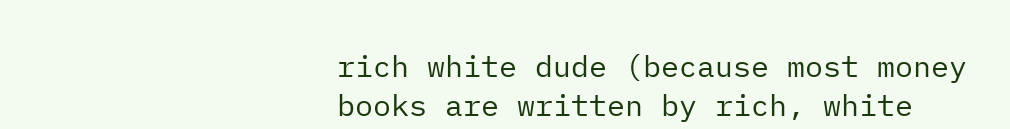rich white dude (because most money books are written by rich, white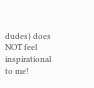dudes) does NOT feel inspirational to me!